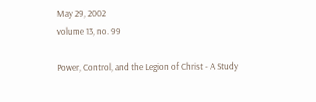May 29, 2002
volume 13, no. 99

Power, Control, and the Legion of Christ - A Study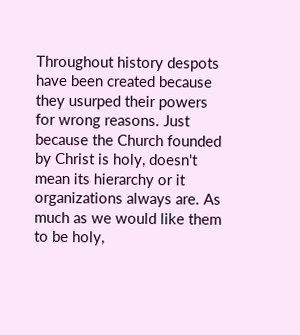Throughout history despots have been created because they usurped their powers for wrong reasons. Just because the Church founded by Christ is holy, doesn't mean its hierarchy or it organizations always are. As much as we would like them to be holy,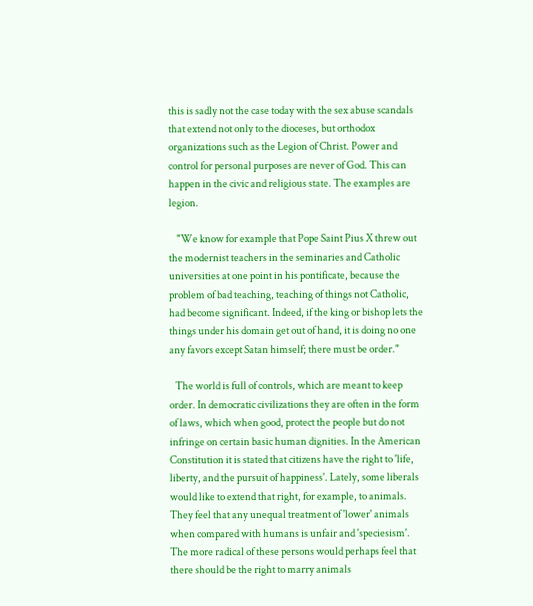this is sadly not the case today with the sex abuse scandals that extend not only to the dioceses, but orthodox organizations such as the Legion of Christ. Power and control for personal purposes are never of God. This can happen in the civic and religious state. The examples are legion.

    "We know for example that Pope Saint Pius X threw out the modernist teachers in the seminaries and Catholic universities at one point in his pontificate, because the problem of bad teaching, teaching of things not Catholic, had become significant. Indeed, if the king or bishop lets the things under his domain get out of hand, it is doing no one any favors except Satan himself; there must be order."

   The world is full of controls, which are meant to keep order. In democratic civilizations they are often in the form of laws, which when good, protect the people but do not infringe on certain basic human dignities. In the American Constitution it is stated that citizens have the right to 'life, liberty, and the pursuit of happiness'. Lately, some liberals would like to extend that right, for example, to animals. They feel that any unequal treatment of 'lower' animals when compared with humans is unfair and 'speciesism'. The more radical of these persons would perhaps feel that there should be the right to marry animals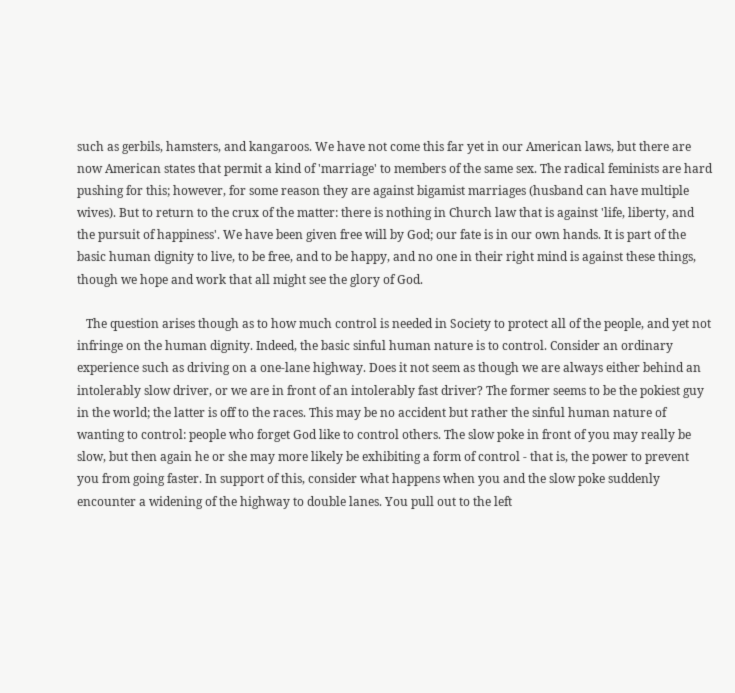such as gerbils, hamsters, and kangaroos. We have not come this far yet in our American laws, but there are now American states that permit a kind of 'marriage' to members of the same sex. The radical feminists are hard pushing for this; however, for some reason they are against bigamist marriages (husband can have multiple wives). But to return to the crux of the matter: there is nothing in Church law that is against 'life, liberty, and the pursuit of happiness'. We have been given free will by God; our fate is in our own hands. It is part of the basic human dignity to live, to be free, and to be happy, and no one in their right mind is against these things, though we hope and work that all might see the glory of God.

   The question arises though as to how much control is needed in Society to protect all of the people, and yet not infringe on the human dignity. Indeed, the basic sinful human nature is to control. Consider an ordinary experience such as driving on a one-lane highway. Does it not seem as though we are always either behind an intolerably slow driver, or we are in front of an intolerably fast driver? The former seems to be the pokiest guy in the world; the latter is off to the races. This may be no accident but rather the sinful human nature of wanting to control: people who forget God like to control others. The slow poke in front of you may really be slow, but then again he or she may more likely be exhibiting a form of control - that is, the power to prevent you from going faster. In support of this, consider what happens when you and the slow poke suddenly encounter a widening of the highway to double lanes. You pull out to the left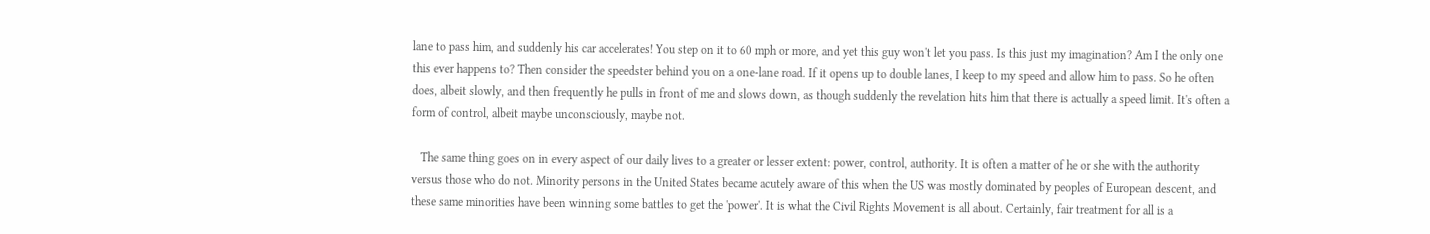lane to pass him, and suddenly his car accelerates! You step on it to 60 mph or more, and yet this guy won't let you pass. Is this just my imagination? Am I the only one this ever happens to? Then consider the speedster behind you on a one-lane road. If it opens up to double lanes, I keep to my speed and allow him to pass. So he often does, albeit slowly, and then frequently he pulls in front of me and slows down, as though suddenly the revelation hits him that there is actually a speed limit. It's often a form of control, albeit maybe unconsciously, maybe not.

   The same thing goes on in every aspect of our daily lives to a greater or lesser extent: power, control, authority. It is often a matter of he or she with the authority versus those who do not. Minority persons in the United States became acutely aware of this when the US was mostly dominated by peoples of European descent, and these same minorities have been winning some battles to get the 'power'. It is what the Civil Rights Movement is all about. Certainly, fair treatment for all is a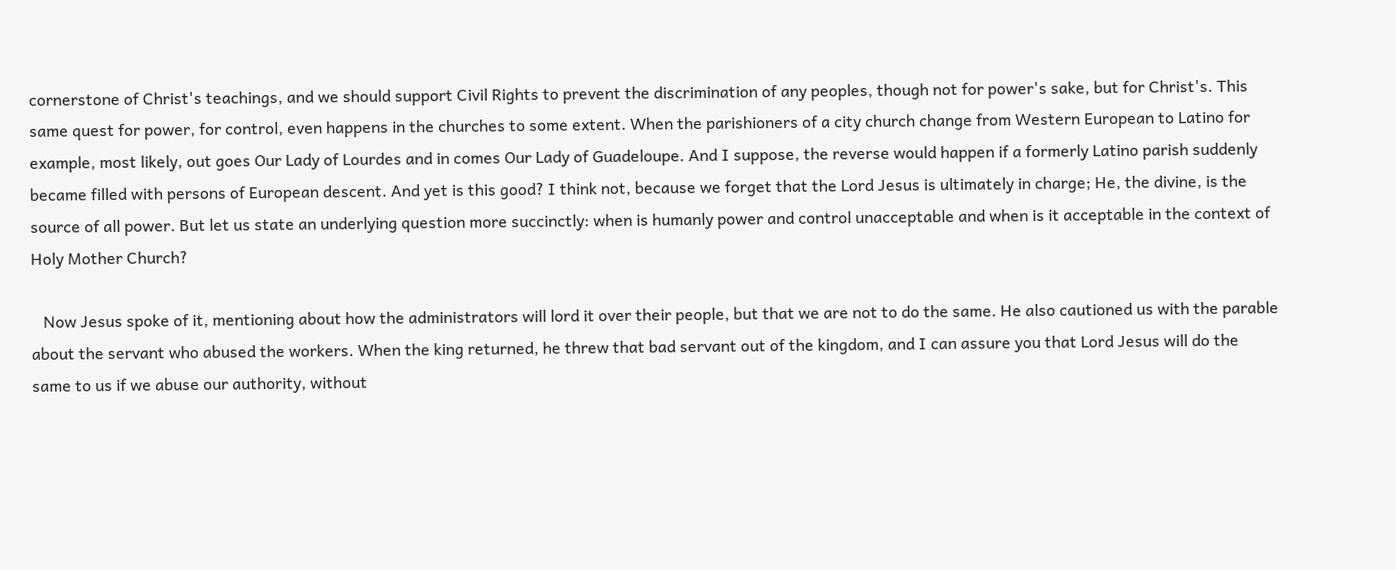cornerstone of Christ's teachings, and we should support Civil Rights to prevent the discrimination of any peoples, though not for power's sake, but for Christ's. This same quest for power, for control, even happens in the churches to some extent. When the parishioners of a city church change from Western European to Latino for example, most likely, out goes Our Lady of Lourdes and in comes Our Lady of Guadeloupe. And I suppose, the reverse would happen if a formerly Latino parish suddenly became filled with persons of European descent. And yet is this good? I think not, because we forget that the Lord Jesus is ultimately in charge; He, the divine, is the source of all power. But let us state an underlying question more succinctly: when is humanly power and control unacceptable and when is it acceptable in the context of Holy Mother Church?

   Now Jesus spoke of it, mentioning about how the administrators will lord it over their people, but that we are not to do the same. He also cautioned us with the parable about the servant who abused the workers. When the king returned, he threw that bad servant out of the kingdom, and I can assure you that Lord Jesus will do the same to us if we abuse our authority, without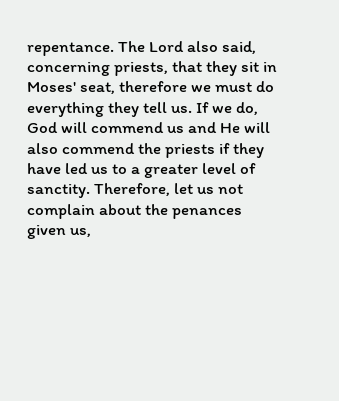repentance. The Lord also said, concerning priests, that they sit in Moses' seat, therefore we must do everything they tell us. If we do, God will commend us and He will also commend the priests if they have led us to a greater level of sanctity. Therefore, let us not complain about the penances given us,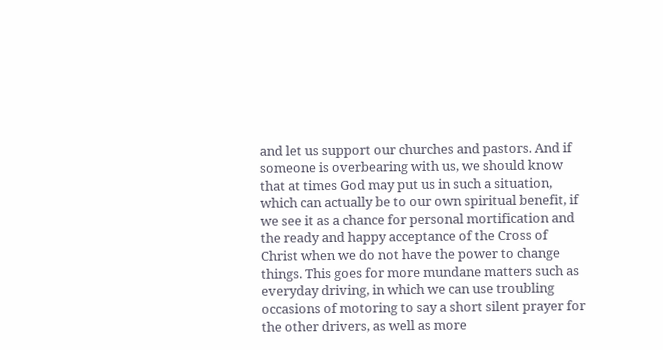and let us support our churches and pastors. And if someone is overbearing with us, we should know that at times God may put us in such a situation, which can actually be to our own spiritual benefit, if we see it as a chance for personal mortification and the ready and happy acceptance of the Cross of Christ when we do not have the power to change things. This goes for more mundane matters such as everyday driving, in which we can use troubling occasions of motoring to say a short silent prayer for the other drivers, as well as more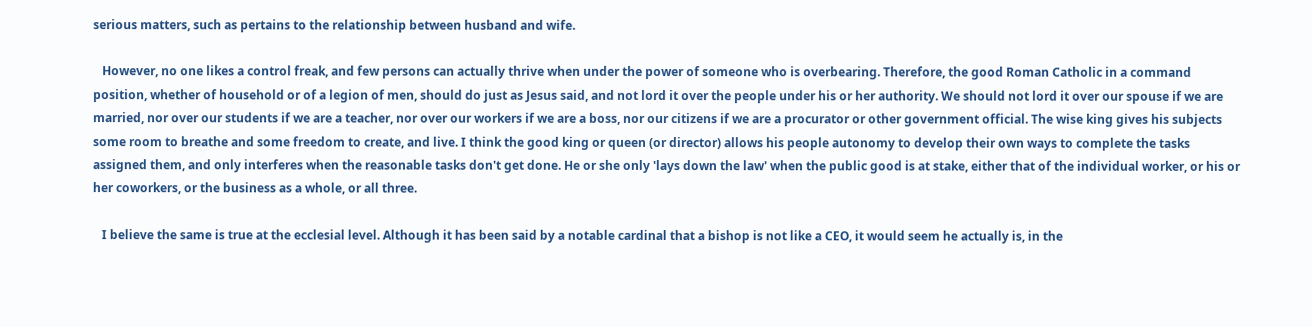serious matters, such as pertains to the relationship between husband and wife.

   However, no one likes a control freak, and few persons can actually thrive when under the power of someone who is overbearing. Therefore, the good Roman Catholic in a command position, whether of household or of a legion of men, should do just as Jesus said, and not lord it over the people under his or her authority. We should not lord it over our spouse if we are married, nor over our students if we are a teacher, nor over our workers if we are a boss, nor our citizens if we are a procurator or other government official. The wise king gives his subjects some room to breathe and some freedom to create, and live. I think the good king or queen (or director) allows his people autonomy to develop their own ways to complete the tasks assigned them, and only interferes when the reasonable tasks don't get done. He or she only 'lays down the law' when the public good is at stake, either that of the individual worker, or his or her coworkers, or the business as a whole, or all three.

   I believe the same is true at the ecclesial level. Although it has been said by a notable cardinal that a bishop is not like a CEO, it would seem he actually is, in the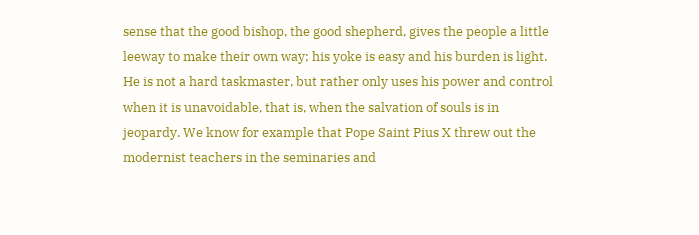sense that the good bishop, the good shepherd, gives the people a little leeway to make their own way; his yoke is easy and his burden is light. He is not a hard taskmaster, but rather only uses his power and control when it is unavoidable, that is, when the salvation of souls is in jeopardy. We know for example that Pope Saint Pius X threw out the modernist teachers in the seminaries and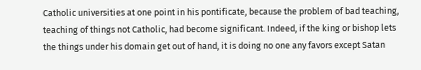Catholic universities at one point in his pontificate, because the problem of bad teaching, teaching of things not Catholic, had become significant. Indeed, if the king or bishop lets the things under his domain get out of hand, it is doing no one any favors except Satan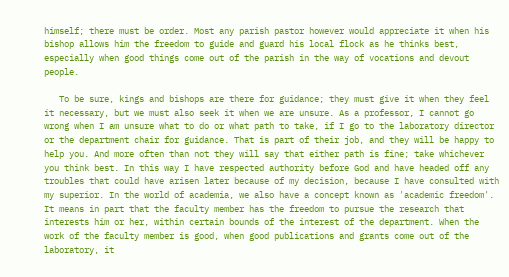himself; there must be order. Most any parish pastor however would appreciate it when his bishop allows him the freedom to guide and guard his local flock as he thinks best, especially when good things come out of the parish in the way of vocations and devout people.

   To be sure, kings and bishops are there for guidance; they must give it when they feel it necessary, but we must also seek it when we are unsure. As a professor, I cannot go wrong when I am unsure what to do or what path to take, if I go to the laboratory director or the department chair for guidance. That is part of their job, and they will be happy to help you. And more often than not they will say that either path is fine; take whichever you think best. In this way I have respected authority before God and have headed off any troubles that could have arisen later because of my decision, because I have consulted with my superior. In the world of academia, we also have a concept known as 'academic freedom'. It means in part that the faculty member has the freedom to pursue the research that interests him or her, within certain bounds of the interest of the department. When the work of the faculty member is good, when good publications and grants come out of the laboratory, it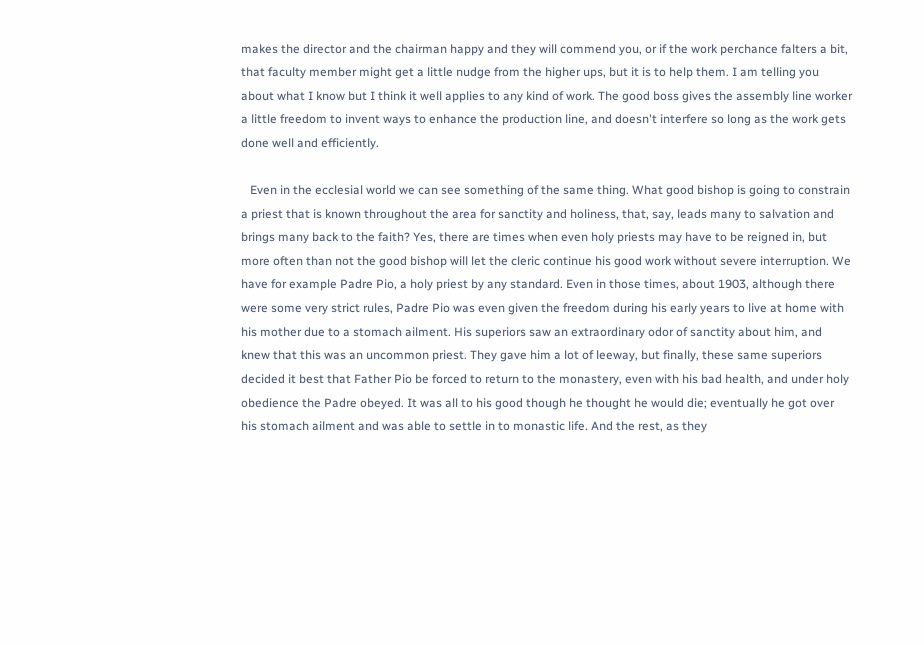makes the director and the chairman happy and they will commend you, or if the work perchance falters a bit, that faculty member might get a little nudge from the higher ups, but it is to help them. I am telling you about what I know but I think it well applies to any kind of work. The good boss gives the assembly line worker a little freedom to invent ways to enhance the production line, and doesn't interfere so long as the work gets done well and efficiently.

   Even in the ecclesial world we can see something of the same thing. What good bishop is going to constrain a priest that is known throughout the area for sanctity and holiness, that, say, leads many to salvation and brings many back to the faith? Yes, there are times when even holy priests may have to be reigned in, but more often than not the good bishop will let the cleric continue his good work without severe interruption. We have for example Padre Pio, a holy priest by any standard. Even in those times, about 1903, although there were some very strict rules, Padre Pio was even given the freedom during his early years to live at home with his mother due to a stomach ailment. His superiors saw an extraordinary odor of sanctity about him, and knew that this was an uncommon priest. They gave him a lot of leeway, but finally, these same superiors decided it best that Father Pio be forced to return to the monastery, even with his bad health, and under holy obedience the Padre obeyed. It was all to his good though he thought he would die; eventually he got over his stomach ailment and was able to settle in to monastic life. And the rest, as they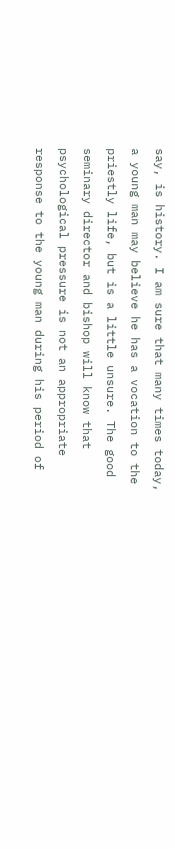say, is history. I am sure that many times today, a young man may believe he has a vocation to the priestly life, but is a little unsure. The good seminary director and bishop will know that psychological pressure is not an appropriate response to the young man during his period of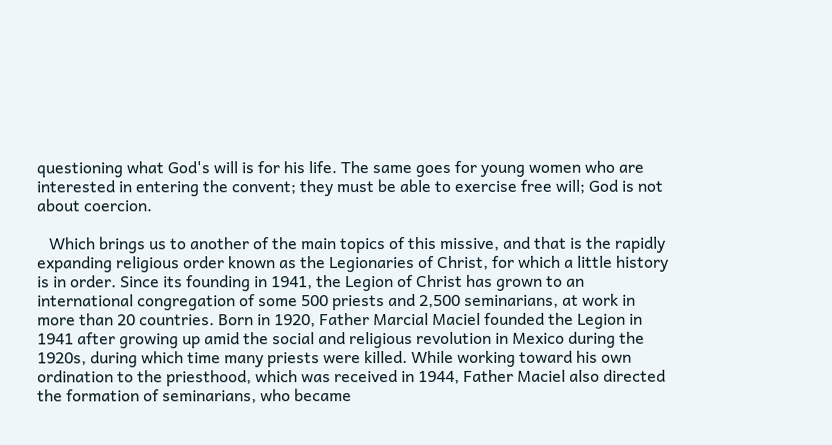questioning what God's will is for his life. The same goes for young women who are interested in entering the convent; they must be able to exercise free will; God is not about coercion.

   Which brings us to another of the main topics of this missive, and that is the rapidly expanding religious order known as the Legionaries of Christ, for which a little history is in order. Since its founding in 1941, the Legion of Christ has grown to an international congregation of some 500 priests and 2,500 seminarians, at work in more than 20 countries. Born in 1920, Father Marcial Maciel founded the Legion in 1941 after growing up amid the social and religious revolution in Mexico during the 1920s, during which time many priests were killed. While working toward his own ordination to the priesthood, which was received in 1944, Father Maciel also directed the formation of seminarians, who became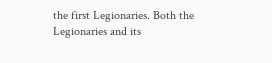the first Legionaries. Both the Legionaries and its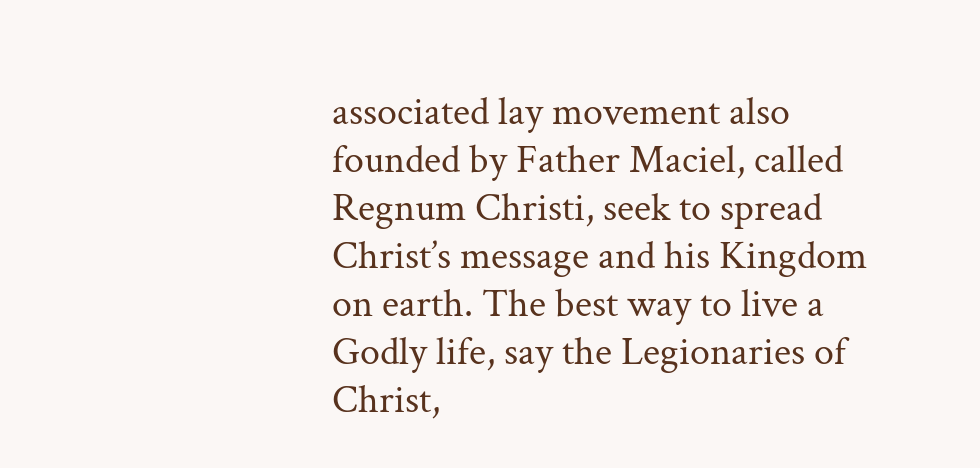associated lay movement also founded by Father Maciel, called Regnum Christi, seek to spread Christ’s message and his Kingdom on earth. The best way to live a Godly life, say the Legionaries of Christ,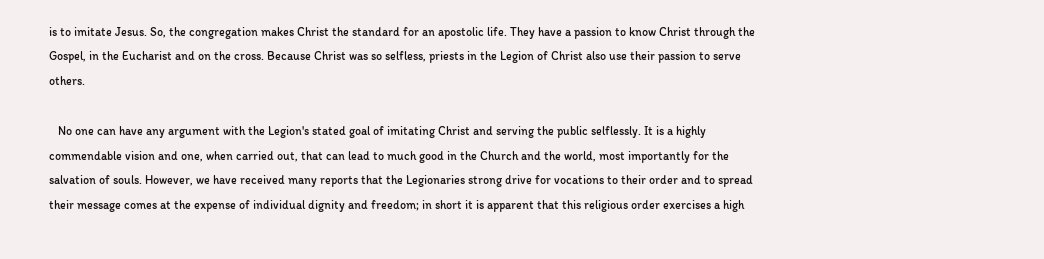is to imitate Jesus. So, the congregation makes Christ the standard for an apostolic life. They have a passion to know Christ through the Gospel, in the Eucharist and on the cross. Because Christ was so selfless, priests in the Legion of Christ also use their passion to serve others.

   No one can have any argument with the Legion's stated goal of imitating Christ and serving the public selflessly. It is a highly commendable vision and one, when carried out, that can lead to much good in the Church and the world, most importantly for the salvation of souls. However, we have received many reports that the Legionaries strong drive for vocations to their order and to spread their message comes at the expense of individual dignity and freedom; in short it is apparent that this religious order exercises a high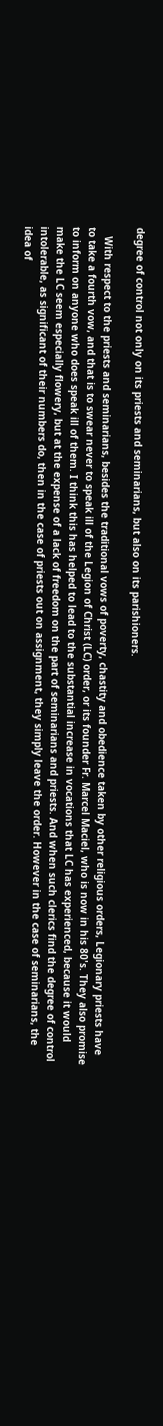degree of control not only on its priests and seminarians, but also on its parishioners.

   With respect to the priests and seminarians, besides the traditional vows of poverty, chastity and obedience taken by other religious orders, Legionary priests have to take a fourth vow, and that is to swear never to speak ill of the Legion of Christ (LC) order, or its founder Fr. Marcel Maciel, who is now in his 80's. They also promise to inform on anyone who does speak ill of them. I think this has helped to lead to the substantial increase in vocations that LC has experienced, because it would make the LC seem especially flowery, but at the expense of a lack of freedom on the part of seminarians and priests. And when such clerics find the degree of control intolerable, as significant of their numbers do, then in the case of priests out on assignment, they simply leave the order. However in the case of seminarians, the idea of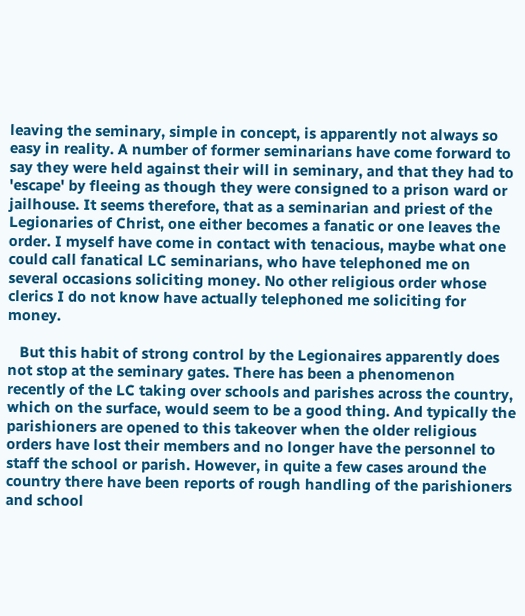leaving the seminary, simple in concept, is apparently not always so easy in reality. A number of former seminarians have come forward to say they were held against their will in seminary, and that they had to 'escape' by fleeing as though they were consigned to a prison ward or jailhouse. It seems therefore, that as a seminarian and priest of the Legionaries of Christ, one either becomes a fanatic or one leaves the order. I myself have come in contact with tenacious, maybe what one could call fanatical LC seminarians, who have telephoned me on several occasions soliciting money. No other religious order whose clerics I do not know have actually telephoned me soliciting for money.

   But this habit of strong control by the Legionaires apparently does not stop at the seminary gates. There has been a phenomenon recently of the LC taking over schools and parishes across the country, which on the surface, would seem to be a good thing. And typically the parishioners are opened to this takeover when the older religious orders have lost their members and no longer have the personnel to staff the school or parish. However, in quite a few cases around the country there have been reports of rough handling of the parishioners and school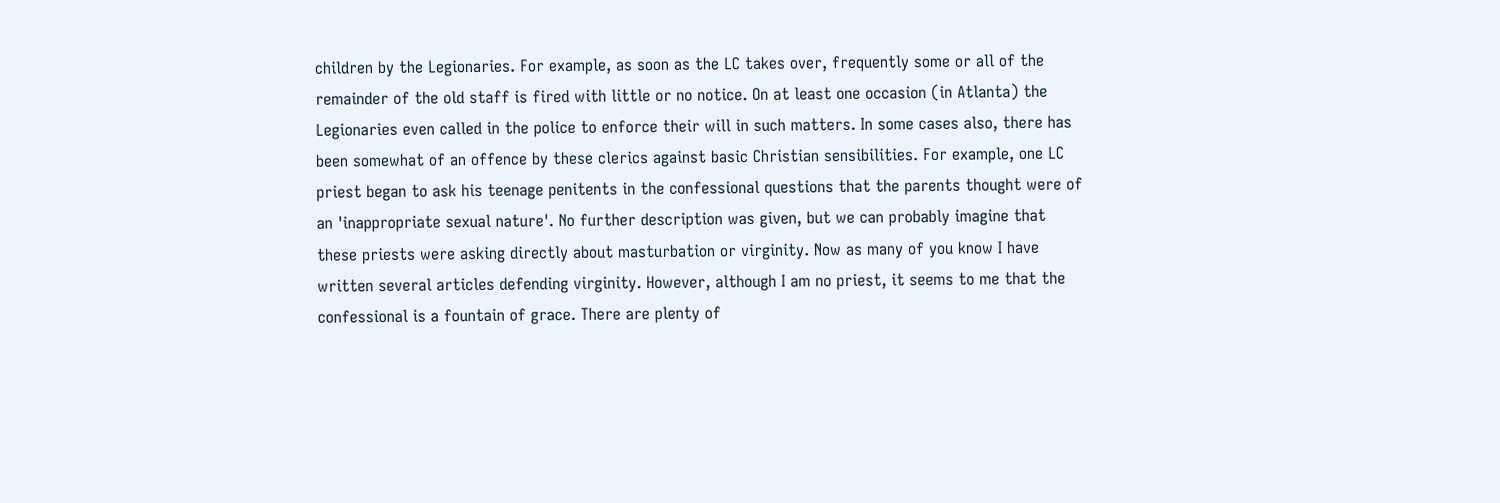children by the Legionaries. For example, as soon as the LC takes over, frequently some or all of the remainder of the old staff is fired with little or no notice. On at least one occasion (in Atlanta) the Legionaries even called in the police to enforce their will in such matters. In some cases also, there has been somewhat of an offence by these clerics against basic Christian sensibilities. For example, one LC priest began to ask his teenage penitents in the confessional questions that the parents thought were of an 'inappropriate sexual nature'. No further description was given, but we can probably imagine that these priests were asking directly about masturbation or virginity. Now as many of you know I have written several articles defending virginity. However, although I am no priest, it seems to me that the confessional is a fountain of grace. There are plenty of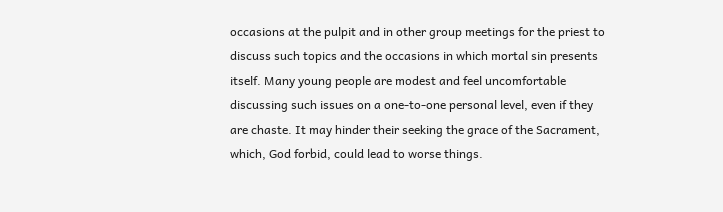occasions at the pulpit and in other group meetings for the priest to discuss such topics and the occasions in which mortal sin presents itself. Many young people are modest and feel uncomfortable discussing such issues on a one-to-one personal level, even if they are chaste. It may hinder their seeking the grace of the Sacrament, which, God forbid, could lead to worse things.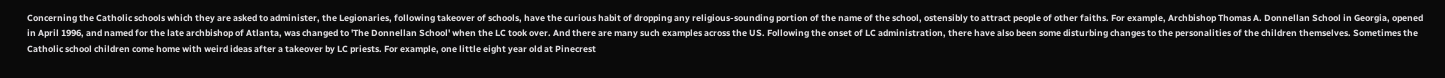Concerning the Catholic schools which they are asked to administer, the Legionaries, following takeover of schools, have the curious habit of dropping any religious-sounding portion of the name of the school, ostensibly to attract people of other faiths. For example, Archbishop Thomas A. Donnellan School in Georgia, opened in April 1996, and named for the late archbishop of Atlanta, was changed to 'The Donnellan School' when the LC took over. And there are many such examples across the US. Following the onset of LC administration, there have also been some disturbing changes to the personalities of the children themselves. Sometimes the Catholic school children come home with weird ideas after a takeover by LC priests. For example, one little eight year old at Pinecrest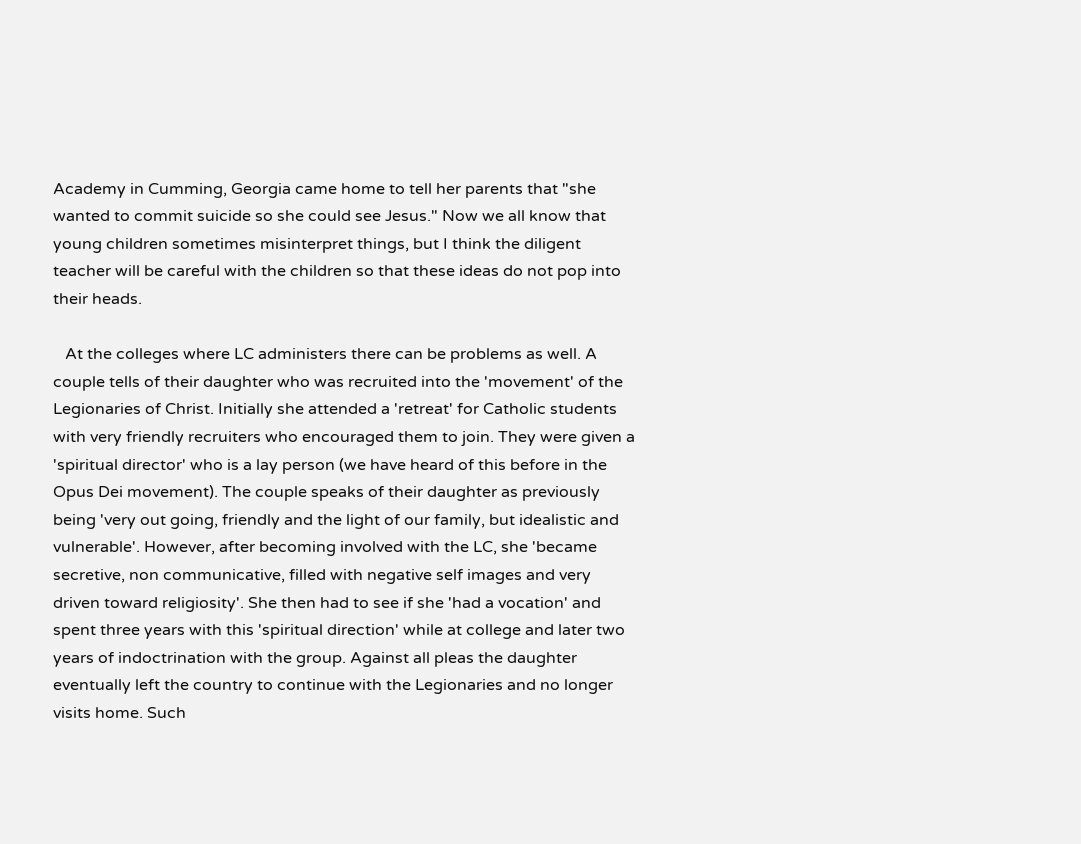Academy in Cumming, Georgia came home to tell her parents that "she wanted to commit suicide so she could see Jesus." Now we all know that young children sometimes misinterpret things, but I think the diligent teacher will be careful with the children so that these ideas do not pop into their heads.

   At the colleges where LC administers there can be problems as well. A couple tells of their daughter who was recruited into the 'movement' of the Legionaries of Christ. Initially she attended a 'retreat' for Catholic students with very friendly recruiters who encouraged them to join. They were given a 'spiritual director' who is a lay person (we have heard of this before in the Opus Dei movement). The couple speaks of their daughter as previously being 'very out going, friendly and the light of our family, but idealistic and vulnerable'. However, after becoming involved with the LC, she 'became secretive, non communicative, filled with negative self images and very driven toward religiosity'. She then had to see if she 'had a vocation' and spent three years with this 'spiritual direction' while at college and later two years of indoctrination with the group. Against all pleas the daughter eventually left the country to continue with the Legionaries and no longer visits home. Such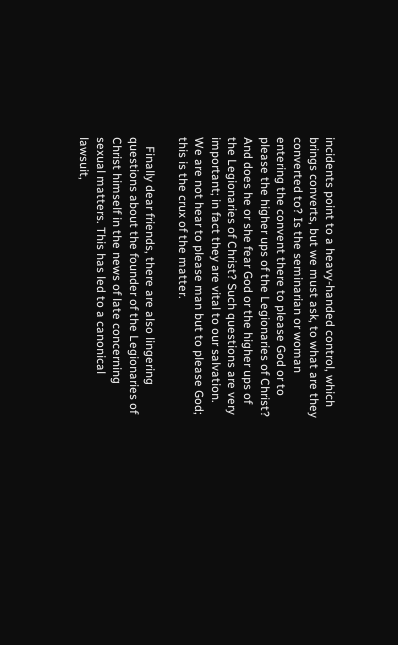incidents point to a heavy-handed control, which brings converts, but we must ask, to what are they converted to? Is the seminarian or woman entering the convent there to please God or to please the higher ups of the Legionaries of Christ? And does he or she fear God or the higher ups of the Legionaries of Christ? Such questions are very important; in fact they are vital to our salvation. We are not hear to please man but to please God; this is the crux of the matter.

   Finally dear friends, there are also lingering questions about the founder of the Legionaries of Christ himself in the news of late concerning sexual matters. This has led to a canonical lawsuit,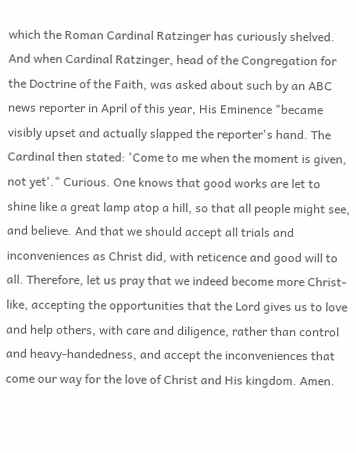which the Roman Cardinal Ratzinger has curiously shelved. And when Cardinal Ratzinger, head of the Congregation for the Doctrine of the Faith, was asked about such by an ABC news reporter in April of this year, His Eminence "became visibly upset and actually slapped the reporter's hand. The Cardinal then stated: 'Come to me when the moment is given, not yet'." Curious. One knows that good works are let to shine like a great lamp atop a hill, so that all people might see, and believe. And that we should accept all trials and inconveniences as Christ did, with reticence and good will to all. Therefore, let us pray that we indeed become more Christ-like, accepting the opportunities that the Lord gives us to love and help others, with care and diligence, rather than control and heavy-handedness, and accept the inconveniences that come our way for the love of Christ and His kingdom. Amen.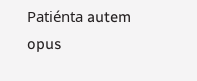Patiénta autem opus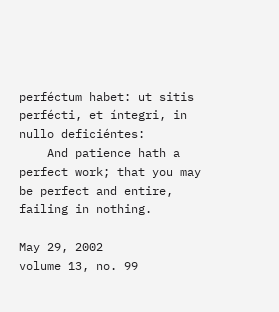perféctum habet: ut sitis perfécti, et íntegri, in nullo deficiéntes:
    And patience hath a perfect work; that you may be perfect and entire, failing in nothing.

May 29, 2002
volume 13, no. 99